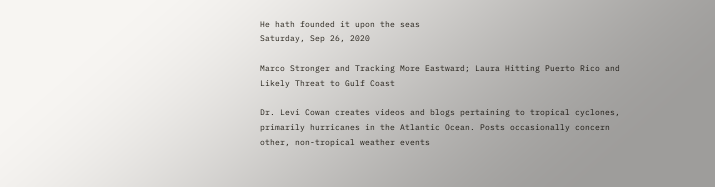He hath founded it upon the seas
Saturday, Sep 26, 2020

Marco Stronger and Tracking More Eastward; Laura Hitting Puerto Rico and Likely Threat to Gulf Coast

Dr. Levi Cowan creates videos and blogs pertaining to tropical cyclones, primarily hurricanes in the Atlantic Ocean. Posts occasionally concern other, non-tropical weather events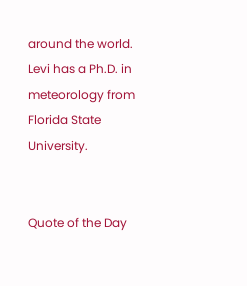around the world. Levi has a Ph.D. in meteorology from Florida State University.


Quote of the Day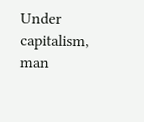Under capitalism, man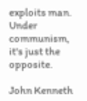exploits man. Under communism, it's just the opposite.

John Kenneth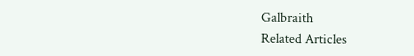Galbraith
Related Articles